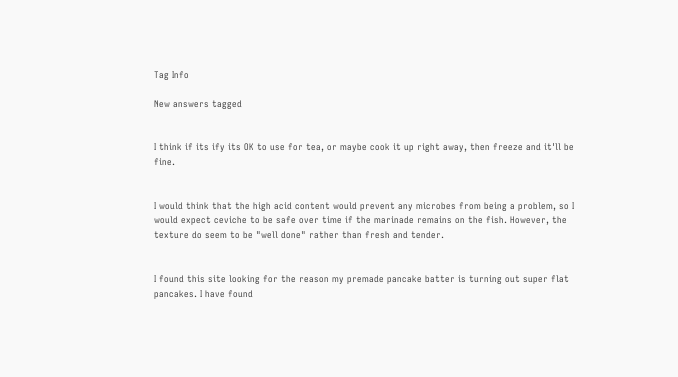Tag Info

New answers tagged


I think if its ify its OK to use for tea, or maybe cook it up right away, then freeze and it'll be fine.


I would think that the high acid content would prevent any microbes from being a problem, so I would expect ceviche to be safe over time if the marinade remains on the fish. However, the texture do seem to be "well done" rather than fresh and tender.


I found this site looking for the reason my premade pancake batter is turning out super flat pancakes. I have found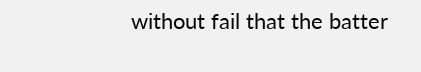without fail that the batter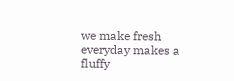we make fresh everyday makes a fluffy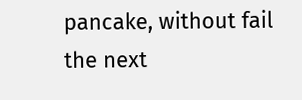pancake, without fail the next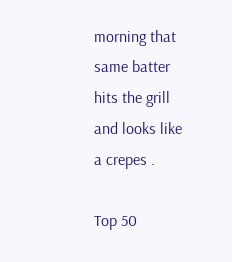morning that same batter hits the grill and looks like a crepes .

Top 50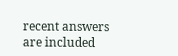recent answers are included